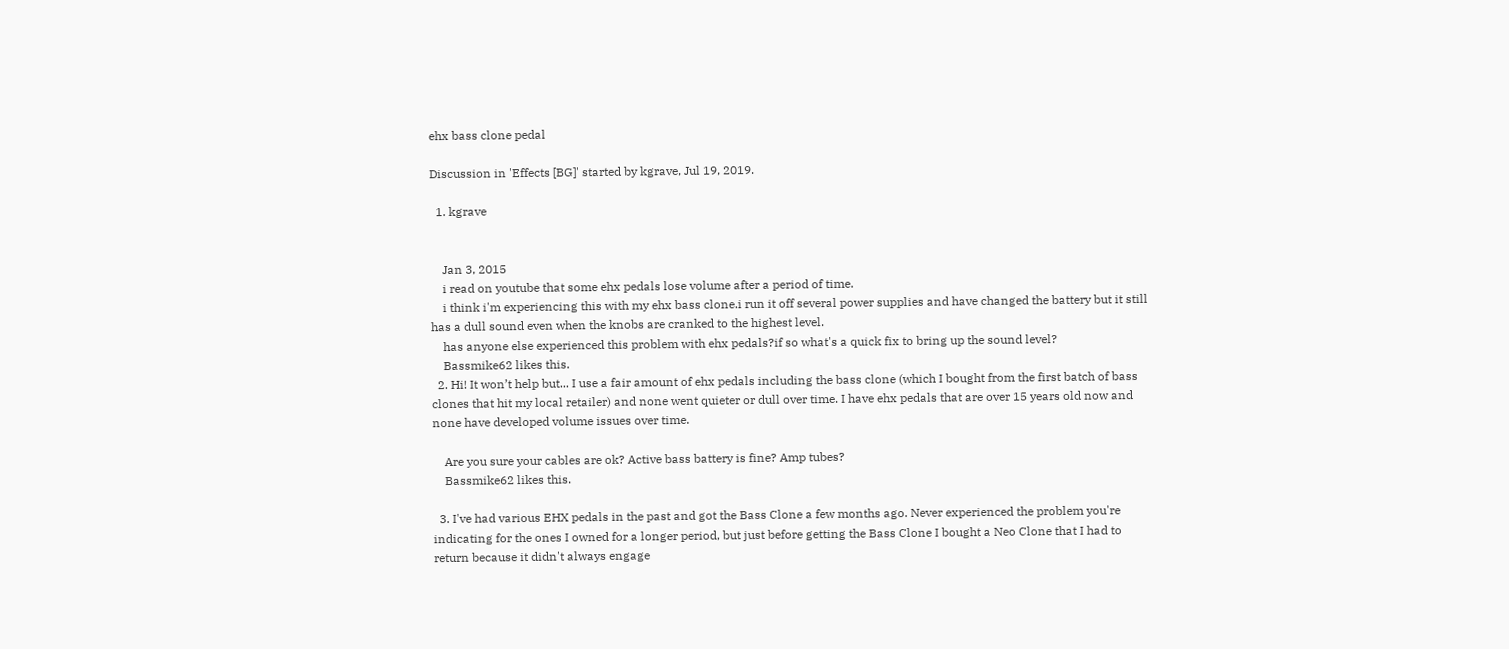ehx bass clone pedal

Discussion in 'Effects [BG]' started by kgrave, Jul 19, 2019.

  1. kgrave


    Jan 3, 2015
    i read on youtube that some ehx pedals lose volume after a period of time.
    i think i'm experiencing this with my ehx bass clone.i run it off several power supplies and have changed the battery but it still has a dull sound even when the knobs are cranked to the highest level.
    has anyone else experienced this problem with ehx pedals?if so what's a quick fix to bring up the sound level?
    Bassmike62 likes this.
  2. Hi! It won’t help but... I use a fair amount of ehx pedals including the bass clone (which I bought from the first batch of bass clones that hit my local retailer) and none went quieter or dull over time. I have ehx pedals that are over 15 years old now and none have developed volume issues over time.

    Are you sure your cables are ok? Active bass battery is fine? Amp tubes?
    Bassmike62 likes this.

  3. I've had various EHX pedals in the past and got the Bass Clone a few months ago. Never experienced the problem you're indicating for the ones I owned for a longer period, but just before getting the Bass Clone I bought a Neo Clone that I had to return because it didn't always engage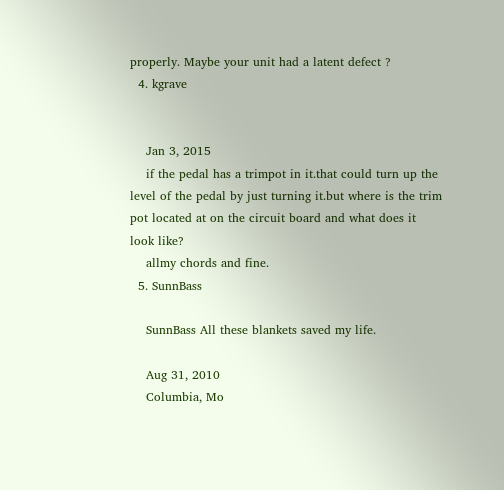properly. Maybe your unit had a latent defect ?
  4. kgrave


    Jan 3, 2015
    if the pedal has a trimpot in it.that could turn up the level of the pedal by just turning it.but where is the trim pot located at on the circuit board and what does it look like?
    allmy chords and fine.
  5. SunnBass

    SunnBass All these blankets saved my life.

    Aug 31, 2010
    Columbia, Mo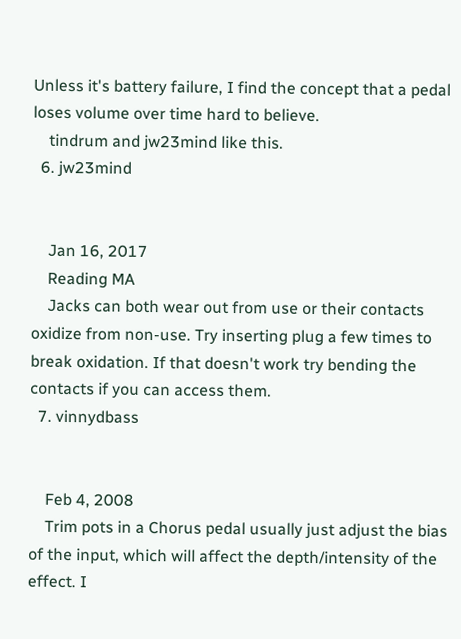Unless it's battery failure, I find the concept that a pedal loses volume over time hard to believe.
    tindrum and jw23mind like this.
  6. jw23mind


    Jan 16, 2017
    Reading MA
    Jacks can both wear out from use or their contacts oxidize from non-use. Try inserting plug a few times to break oxidation. If that doesn't work try bending the contacts if you can access them.
  7. vinnydbass


    Feb 4, 2008
    Trim pots in a Chorus pedal usually just adjust the bias of the input, which will affect the depth/intensity of the effect. I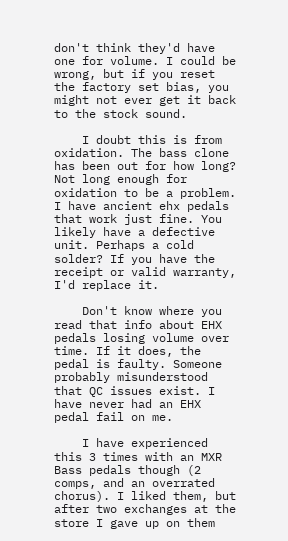don't think they'd have one for volume. I could be wrong, but if you reset the factory set bias, you might not ever get it back to the stock sound.

    I doubt this is from oxidation. The bass clone has been out for how long? Not long enough for oxidation to be a problem. I have ancient ehx pedals that work just fine. You likely have a defective unit. Perhaps a cold solder? If you have the receipt or valid warranty, I'd replace it.

    Don't know where you read that info about EHX pedals losing volume over time. If it does, the pedal is faulty. Someone probably misunderstood that QC issues exist. I have never had an EHX pedal fail on me.

    I have experienced this 3 times with an MXR Bass pedals though (2 comps, and an overrated chorus). I liked them, but after two exchanges at the store I gave up on them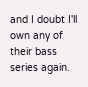and I doubt I'll own any of their bass series again.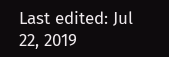Last edited: Jul 22, 2019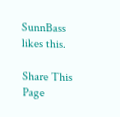SunnBass likes this.

Share This Page